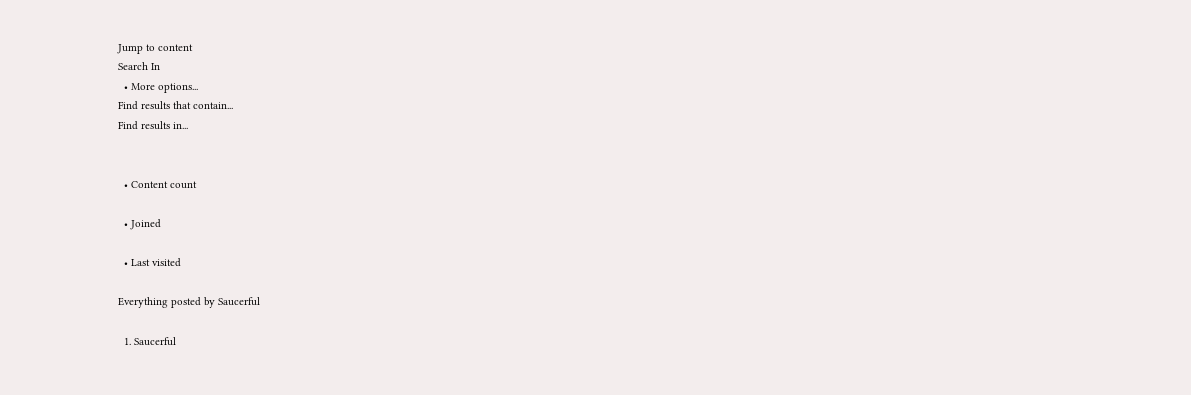Jump to content
Search In
  • More options...
Find results that contain...
Find results in...


  • Content count

  • Joined

  • Last visited

Everything posted by Saucerful

  1. Saucerful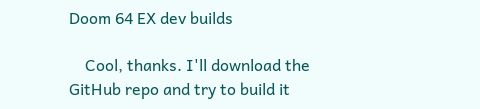Doom 64 EX dev builds

    Cool, thanks. I'll download the GitHub repo and try to build it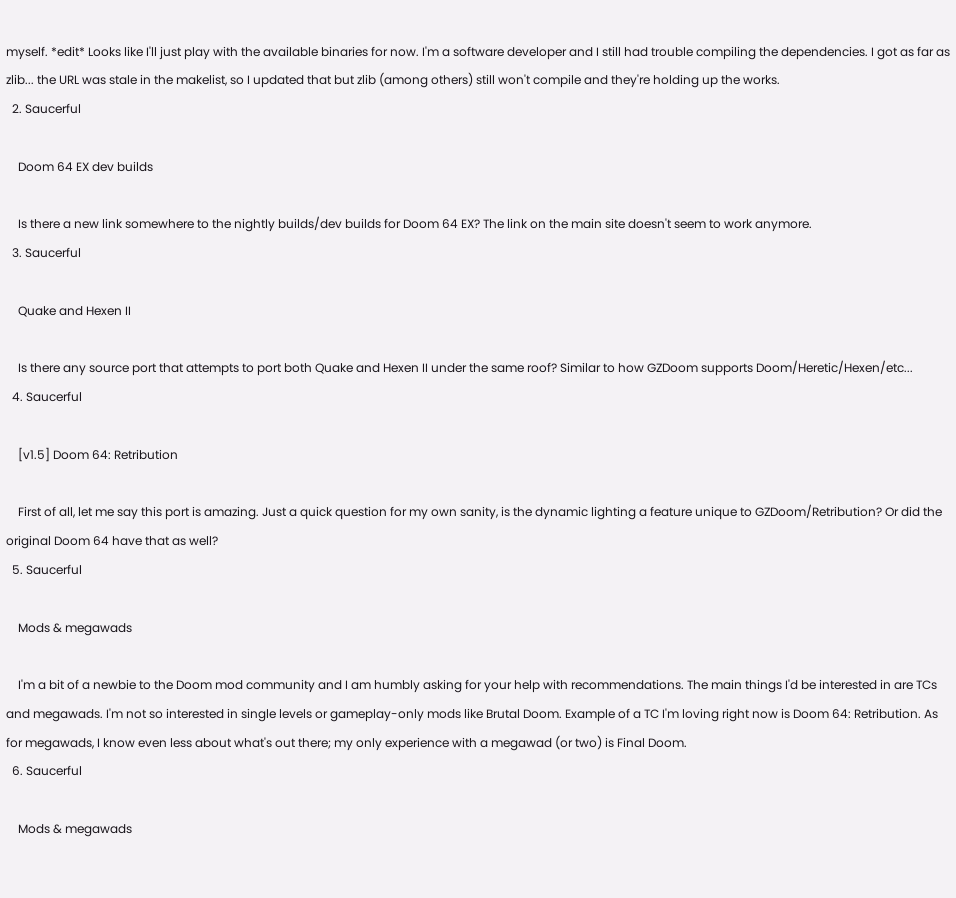myself. *edit* Looks like I'll just play with the available binaries for now. I'm a software developer and I still had trouble compiling the dependencies. I got as far as zlib... the URL was stale in the makelist, so I updated that but zlib (among others) still won't compile and they're holding up the works.
  2. Saucerful

    Doom 64 EX dev builds

    Is there a new link somewhere to the nightly builds/dev builds for Doom 64 EX? The link on the main site doesn't seem to work anymore.
  3. Saucerful

    Quake and Hexen II

    Is there any source port that attempts to port both Quake and Hexen II under the same roof? Similar to how GZDoom supports Doom/Heretic/Hexen/etc...
  4. Saucerful

    [v1.5] Doom 64: Retribution

    First of all, let me say this port is amazing. Just a quick question for my own sanity, is the dynamic lighting a feature unique to GZDoom/Retribution? Or did the original Doom 64 have that as well?
  5. Saucerful

    Mods & megawads

    I'm a bit of a newbie to the Doom mod community and I am humbly asking for your help with recommendations. The main things I'd be interested in are TCs and megawads. I'm not so interested in single levels or gameplay-only mods like Brutal Doom. Example of a TC I'm loving right now is Doom 64: Retribution. As for megawads, I know even less about what's out there; my only experience with a megawad (or two) is Final Doom.
  6. Saucerful

    Mods & megawads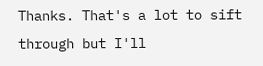Thanks. That's a lot to sift through but I'll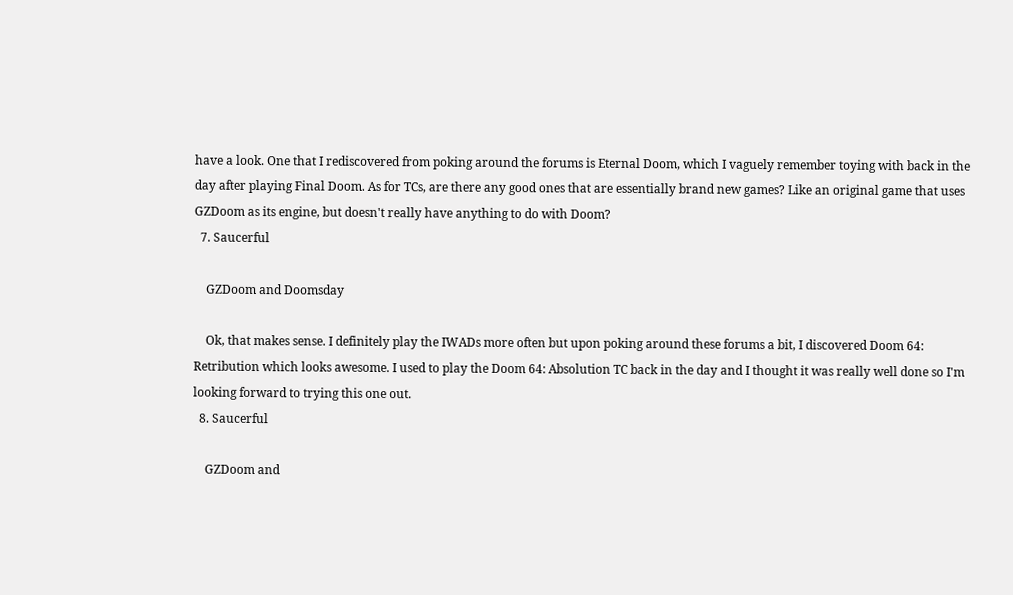have a look. One that I rediscovered from poking around the forums is Eternal Doom, which I vaguely remember toying with back in the day after playing Final Doom. As for TCs, are there any good ones that are essentially brand new games? Like an original game that uses GZDoom as its engine, but doesn't really have anything to do with Doom?
  7. Saucerful

    GZDoom and Doomsday

    Ok, that makes sense. I definitely play the IWADs more often but upon poking around these forums a bit, I discovered Doom 64: Retribution which looks awesome. I used to play the Doom 64: Absolution TC back in the day and I thought it was really well done so I'm looking forward to trying this one out.
  8. Saucerful

    GZDoom and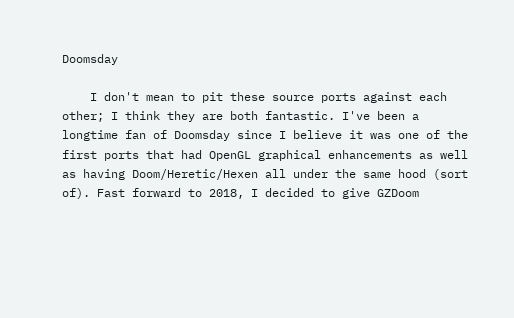Doomsday

    I don't mean to pit these source ports against each other; I think they are both fantastic. I've been a longtime fan of Doomsday since I believe it was one of the first ports that had OpenGL graphical enhancements as well as having Doom/Heretic/Hexen all under the same hood (sort of). Fast forward to 2018, I decided to give GZDoom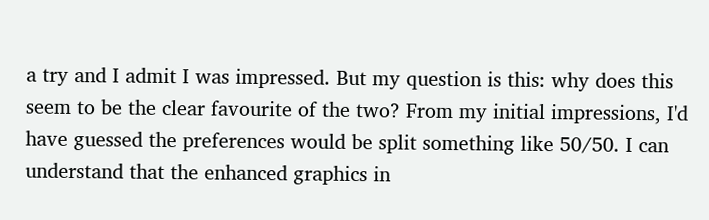a try and I admit I was impressed. But my question is this: why does this seem to be the clear favourite of the two? From my initial impressions, I'd have guessed the preferences would be split something like 50/50. I can understand that the enhanced graphics in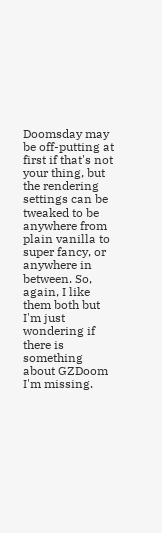Doomsday may be off-putting at first if that's not your thing, but the rendering settings can be tweaked to be anywhere from plain vanilla to super fancy, or anywhere in between. So, again, I like them both but I'm just wondering if there is something about GZDoom I'm missing.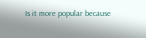Is it more popular because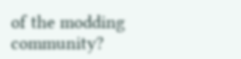of the modding community?